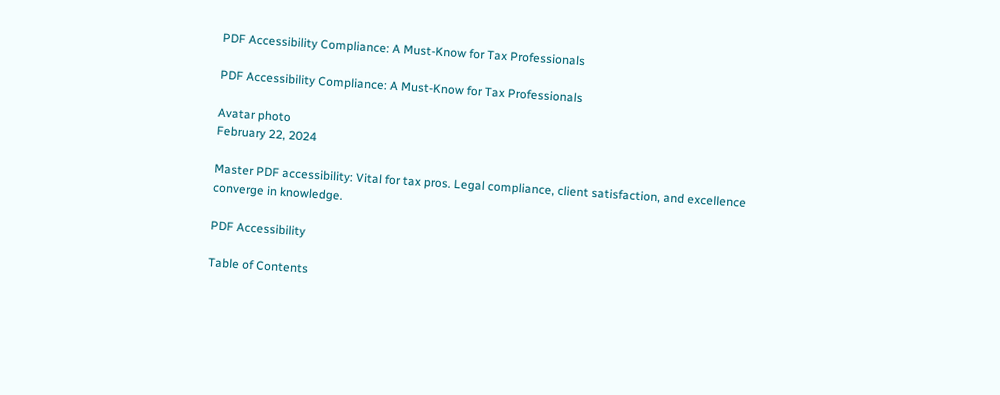PDF Accessibility Compliance: A Must-Know for Tax Professionals

PDF Accessibility Compliance: A Must-Know for Tax Professionals

Avatar photo
February 22, 2024

Master PDF accessibility: Vital for tax pros. Legal compliance, client satisfaction, and excellence converge in knowledge.

PDF Accessibility

Table of Contents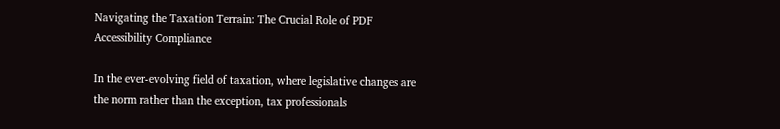Navigating the Taxation Terrain: The Crucial Role of PDF Accessibility Compliance

In the ever-evolving field of taxation, where legislative changes are the norm rather than the exception, tax professionals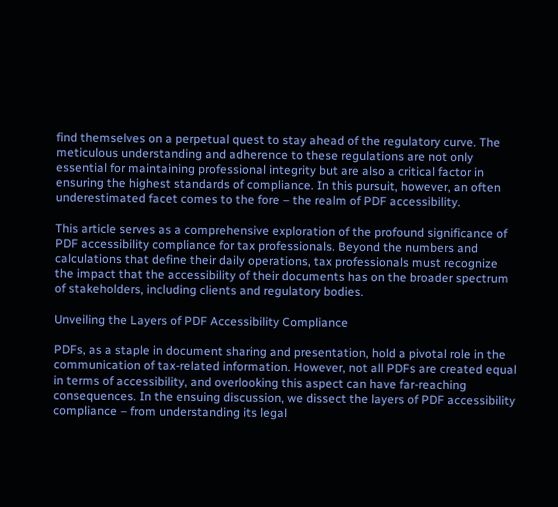find themselves on a perpetual quest to stay ahead of the regulatory curve. The meticulous understanding and adherence to these regulations are not only essential for maintaining professional integrity but are also a critical factor in ensuring the highest standards of compliance. In this pursuit, however, an often underestimated facet comes to the fore – the realm of PDF accessibility.

This article serves as a comprehensive exploration of the profound significance of PDF accessibility compliance for tax professionals. Beyond the numbers and calculations that define their daily operations, tax professionals must recognize the impact that the accessibility of their documents has on the broader spectrum of stakeholders, including clients and regulatory bodies.

Unveiling the Layers of PDF Accessibility Compliance

PDFs, as a staple in document sharing and presentation, hold a pivotal role in the communication of tax-related information. However, not all PDFs are created equal in terms of accessibility, and overlooking this aspect can have far-reaching consequences. In the ensuing discussion, we dissect the layers of PDF accessibility compliance – from understanding its legal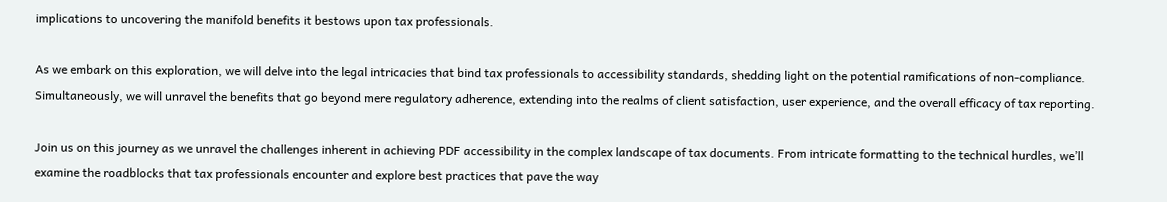implications to uncovering the manifold benefits it bestows upon tax professionals.

As we embark on this exploration, we will delve into the legal intricacies that bind tax professionals to accessibility standards, shedding light on the potential ramifications of non-compliance. Simultaneously, we will unravel the benefits that go beyond mere regulatory adherence, extending into the realms of client satisfaction, user experience, and the overall efficacy of tax reporting.

Join us on this journey as we unravel the challenges inherent in achieving PDF accessibility in the complex landscape of tax documents. From intricate formatting to the technical hurdles, we’ll examine the roadblocks that tax professionals encounter and explore best practices that pave the way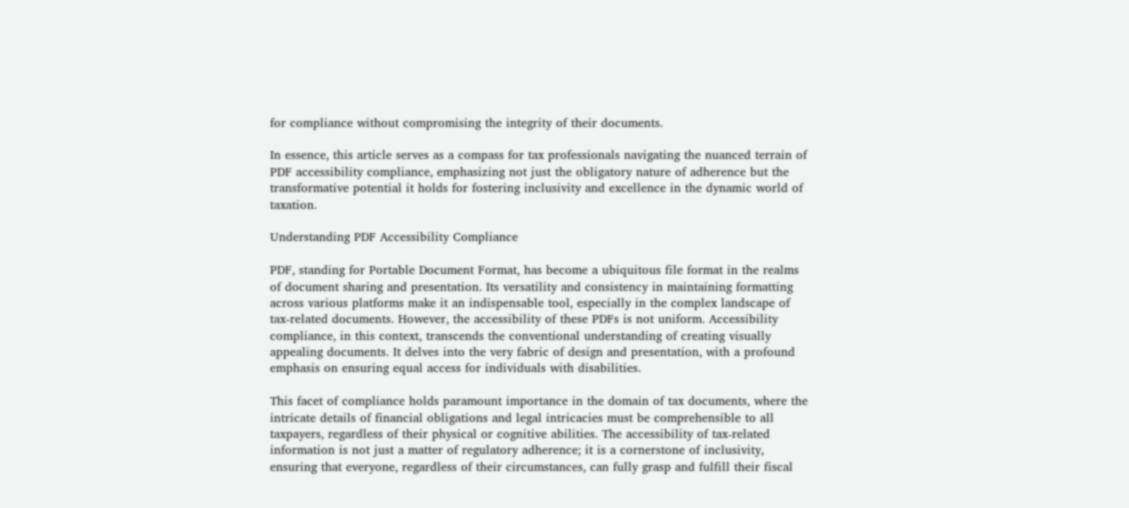for compliance without compromising the integrity of their documents.

In essence, this article serves as a compass for tax professionals navigating the nuanced terrain of PDF accessibility compliance, emphasizing not just the obligatory nature of adherence but the transformative potential it holds for fostering inclusivity and excellence in the dynamic world of taxation.

Understanding PDF Accessibility Compliance

PDF, standing for Portable Document Format, has become a ubiquitous file format in the realms of document sharing and presentation. Its versatility and consistency in maintaining formatting across various platforms make it an indispensable tool, especially in the complex landscape of tax-related documents. However, the accessibility of these PDFs is not uniform. Accessibility compliance, in this context, transcends the conventional understanding of creating visually appealing documents. It delves into the very fabric of design and presentation, with a profound emphasis on ensuring equal access for individuals with disabilities.

This facet of compliance holds paramount importance in the domain of tax documents, where the intricate details of financial obligations and legal intricacies must be comprehensible to all taxpayers, regardless of their physical or cognitive abilities. The accessibility of tax-related information is not just a matter of regulatory adherence; it is a cornerstone of inclusivity, ensuring that everyone, regardless of their circumstances, can fully grasp and fulfill their fiscal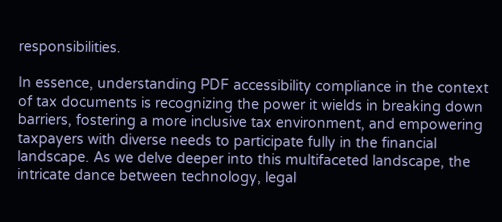responsibilities.

In essence, understanding PDF accessibility compliance in the context of tax documents is recognizing the power it wields in breaking down barriers, fostering a more inclusive tax environment, and empowering taxpayers with diverse needs to participate fully in the financial landscape. As we delve deeper into this multifaceted landscape, the intricate dance between technology, legal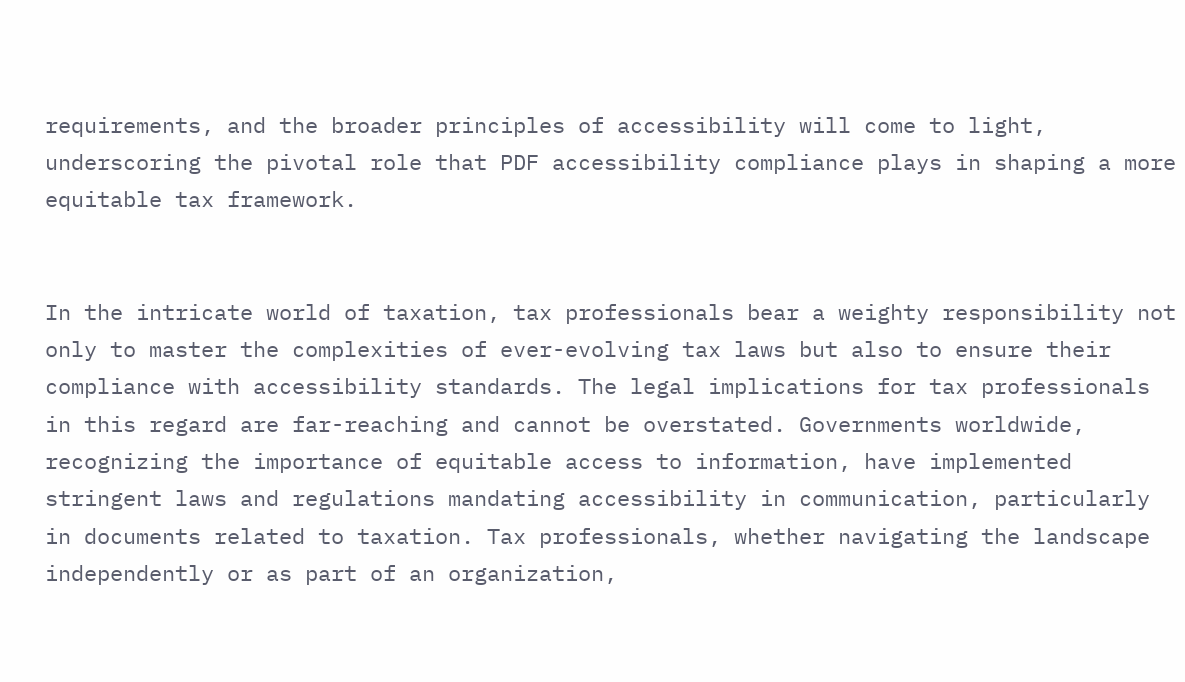requirements, and the broader principles of accessibility will come to light, underscoring the pivotal role that PDF accessibility compliance plays in shaping a more equitable tax framework.


In the intricate world of taxation, tax professionals bear a weighty responsibility not only to master the complexities of ever-evolving tax laws but also to ensure their compliance with accessibility standards. The legal implications for tax professionals in this regard are far-reaching and cannot be overstated. Governments worldwide, recognizing the importance of equitable access to information, have implemented stringent laws and regulations mandating accessibility in communication, particularly in documents related to taxation. Tax professionals, whether navigating the landscape independently or as part of an organization,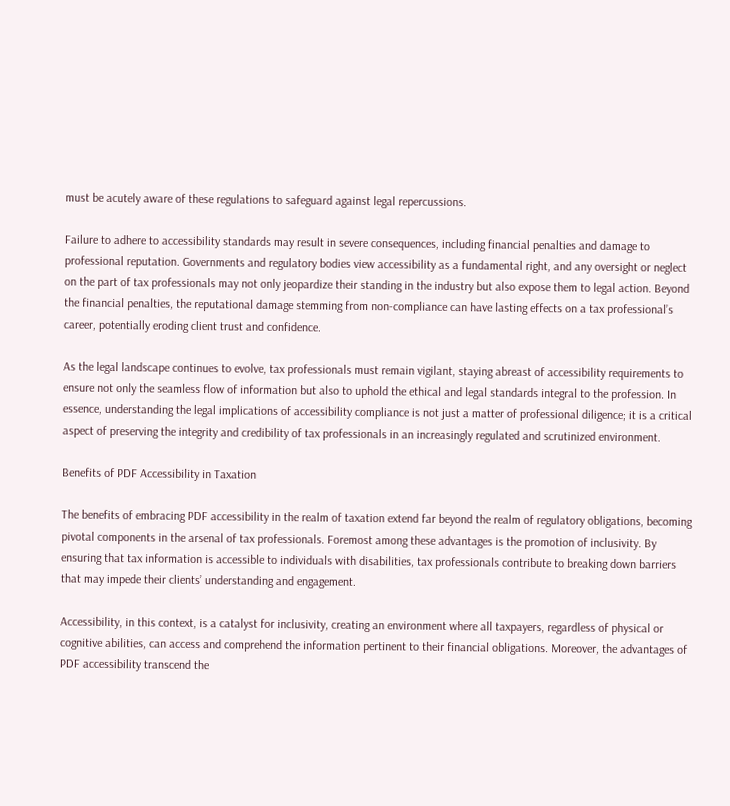must be acutely aware of these regulations to safeguard against legal repercussions.

Failure to adhere to accessibility standards may result in severe consequences, including financial penalties and damage to professional reputation. Governments and regulatory bodies view accessibility as a fundamental right, and any oversight or neglect on the part of tax professionals may not only jeopardize their standing in the industry but also expose them to legal action. Beyond the financial penalties, the reputational damage stemming from non-compliance can have lasting effects on a tax professional’s career, potentially eroding client trust and confidence.

As the legal landscape continues to evolve, tax professionals must remain vigilant, staying abreast of accessibility requirements to ensure not only the seamless flow of information but also to uphold the ethical and legal standards integral to the profession. In essence, understanding the legal implications of accessibility compliance is not just a matter of professional diligence; it is a critical aspect of preserving the integrity and credibility of tax professionals in an increasingly regulated and scrutinized environment.

Benefits of PDF Accessibility in Taxation

The benefits of embracing PDF accessibility in the realm of taxation extend far beyond the realm of regulatory obligations, becoming pivotal components in the arsenal of tax professionals. Foremost among these advantages is the promotion of inclusivity. By ensuring that tax information is accessible to individuals with disabilities, tax professionals contribute to breaking down barriers that may impede their clients’ understanding and engagement.

Accessibility, in this context, is a catalyst for inclusivity, creating an environment where all taxpayers, regardless of physical or cognitive abilities, can access and comprehend the information pertinent to their financial obligations. Moreover, the advantages of PDF accessibility transcend the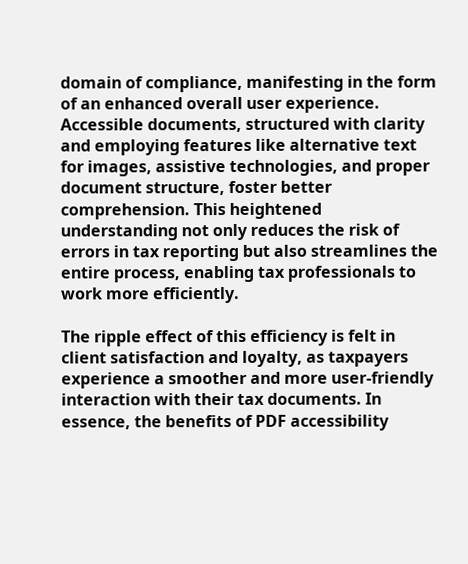domain of compliance, manifesting in the form of an enhanced overall user experience. Accessible documents, structured with clarity and employing features like alternative text for images, assistive technologies, and proper document structure, foster better comprehension. This heightened understanding not only reduces the risk of errors in tax reporting but also streamlines the entire process, enabling tax professionals to work more efficiently.

The ripple effect of this efficiency is felt in client satisfaction and loyalty, as taxpayers experience a smoother and more user-friendly interaction with their tax documents. In essence, the benefits of PDF accessibility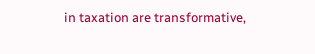in taxation are transformative,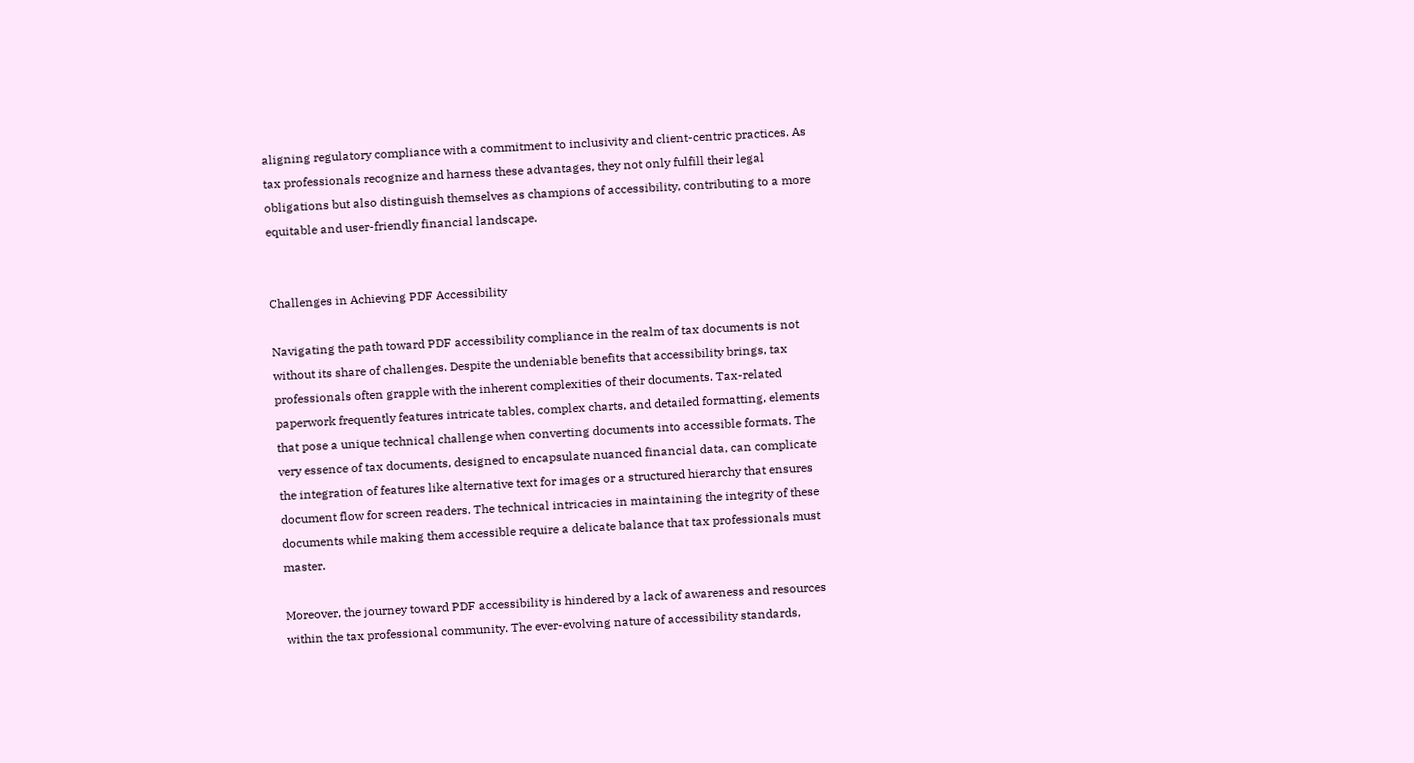aligning regulatory compliance with a commitment to inclusivity and client-centric practices. As tax professionals recognize and harness these advantages, they not only fulfill their legal obligations but also distinguish themselves as champions of accessibility, contributing to a more equitable and user-friendly financial landscape.


Challenges in Achieving PDF Accessibility

Navigating the path toward PDF accessibility compliance in the realm of tax documents is not without its share of challenges. Despite the undeniable benefits that accessibility brings, tax professionals often grapple with the inherent complexities of their documents. Tax-related paperwork frequently features intricate tables, complex charts, and detailed formatting, elements that pose a unique technical challenge when converting documents into accessible formats. The very essence of tax documents, designed to encapsulate nuanced financial data, can complicate the integration of features like alternative text for images or a structured hierarchy that ensures document flow for screen readers. The technical intricacies in maintaining the integrity of these documents while making them accessible require a delicate balance that tax professionals must master.

Moreover, the journey toward PDF accessibility is hindered by a lack of awareness and resources within the tax professional community. The ever-evolving nature of accessibility standards,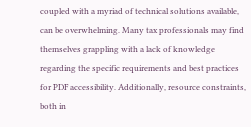coupled with a myriad of technical solutions available, can be overwhelming. Many tax professionals may find themselves grappling with a lack of knowledge regarding the specific requirements and best practices for PDF accessibility. Additionally, resource constraints, both in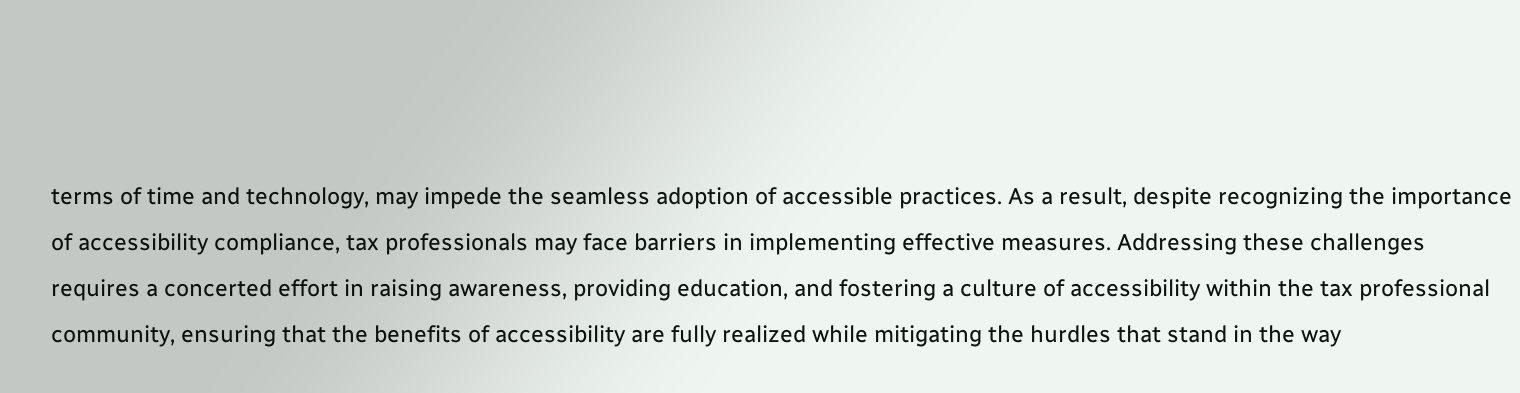terms of time and technology, may impede the seamless adoption of accessible practices. As a result, despite recognizing the importance of accessibility compliance, tax professionals may face barriers in implementing effective measures. Addressing these challenges requires a concerted effort in raising awareness, providing education, and fostering a culture of accessibility within the tax professional community, ensuring that the benefits of accessibility are fully realized while mitigating the hurdles that stand in the way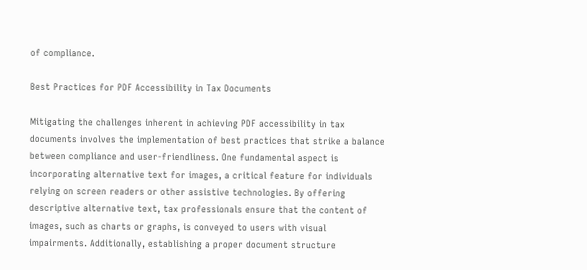of compliance.

Best Practices for PDF Accessibility in Tax Documents

Mitigating the challenges inherent in achieving PDF accessibility in tax documents involves the implementation of best practices that strike a balance between compliance and user-friendliness. One fundamental aspect is incorporating alternative text for images, a critical feature for individuals relying on screen readers or other assistive technologies. By offering descriptive alternative text, tax professionals ensure that the content of images, such as charts or graphs, is conveyed to users with visual impairments. Additionally, establishing a proper document structure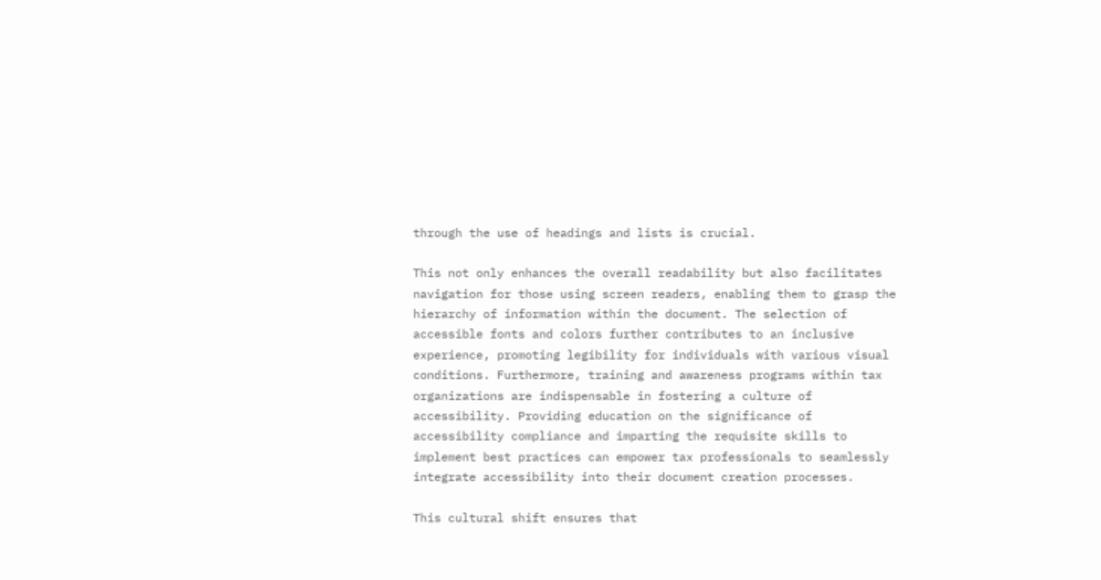through the use of headings and lists is crucial.

This not only enhances the overall readability but also facilitates navigation for those using screen readers, enabling them to grasp the hierarchy of information within the document. The selection of accessible fonts and colors further contributes to an inclusive experience, promoting legibility for individuals with various visual conditions. Furthermore, training and awareness programs within tax organizations are indispensable in fostering a culture of accessibility. Providing education on the significance of accessibility compliance and imparting the requisite skills to implement best practices can empower tax professionals to seamlessly integrate accessibility into their document creation processes.

This cultural shift ensures that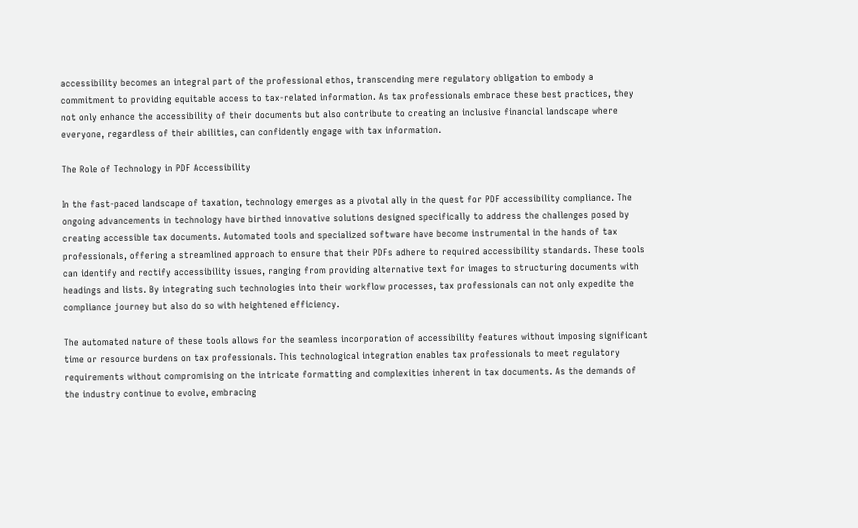accessibility becomes an integral part of the professional ethos, transcending mere regulatory obligation to embody a commitment to providing equitable access to tax-related information. As tax professionals embrace these best practices, they not only enhance the accessibility of their documents but also contribute to creating an inclusive financial landscape where everyone, regardless of their abilities, can confidently engage with tax information.

The Role of Technology in PDF Accessibility

In the fast-paced landscape of taxation, technology emerges as a pivotal ally in the quest for PDF accessibility compliance. The ongoing advancements in technology have birthed innovative solutions designed specifically to address the challenges posed by creating accessible tax documents. Automated tools and specialized software have become instrumental in the hands of tax professionals, offering a streamlined approach to ensure that their PDFs adhere to required accessibility standards. These tools can identify and rectify accessibility issues, ranging from providing alternative text for images to structuring documents with headings and lists. By integrating such technologies into their workflow processes, tax professionals can not only expedite the compliance journey but also do so with heightened efficiency.

The automated nature of these tools allows for the seamless incorporation of accessibility features without imposing significant time or resource burdens on tax professionals. This technological integration enables tax professionals to meet regulatory requirements without compromising on the intricate formatting and complexities inherent in tax documents. As the demands of the industry continue to evolve, embracing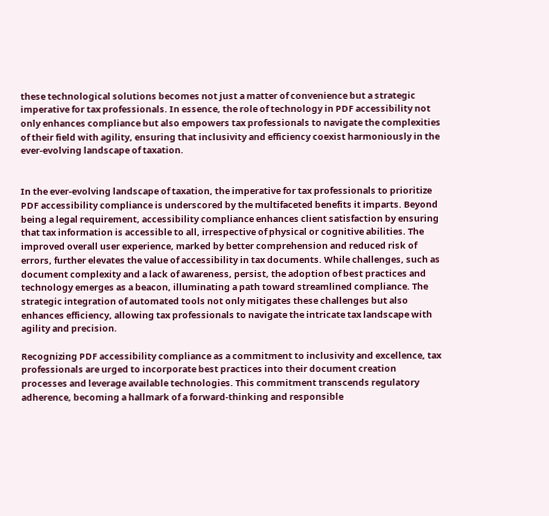these technological solutions becomes not just a matter of convenience but a strategic imperative for tax professionals. In essence, the role of technology in PDF accessibility not only enhances compliance but also empowers tax professionals to navigate the complexities of their field with agility, ensuring that inclusivity and efficiency coexist harmoniously in the ever-evolving landscape of taxation.


In the ever-evolving landscape of taxation, the imperative for tax professionals to prioritize PDF accessibility compliance is underscored by the multifaceted benefits it imparts. Beyond being a legal requirement, accessibility compliance enhances client satisfaction by ensuring that tax information is accessible to all, irrespective of physical or cognitive abilities. The improved overall user experience, marked by better comprehension and reduced risk of errors, further elevates the value of accessibility in tax documents. While challenges, such as document complexity and a lack of awareness, persist, the adoption of best practices and technology emerges as a beacon, illuminating a path toward streamlined compliance. The strategic integration of automated tools not only mitigates these challenges but also enhances efficiency, allowing tax professionals to navigate the intricate tax landscape with agility and precision.

Recognizing PDF accessibility compliance as a commitment to inclusivity and excellence, tax professionals are urged to incorporate best practices into their document creation processes and leverage available technologies. This commitment transcends regulatory adherence, becoming a hallmark of a forward-thinking and responsible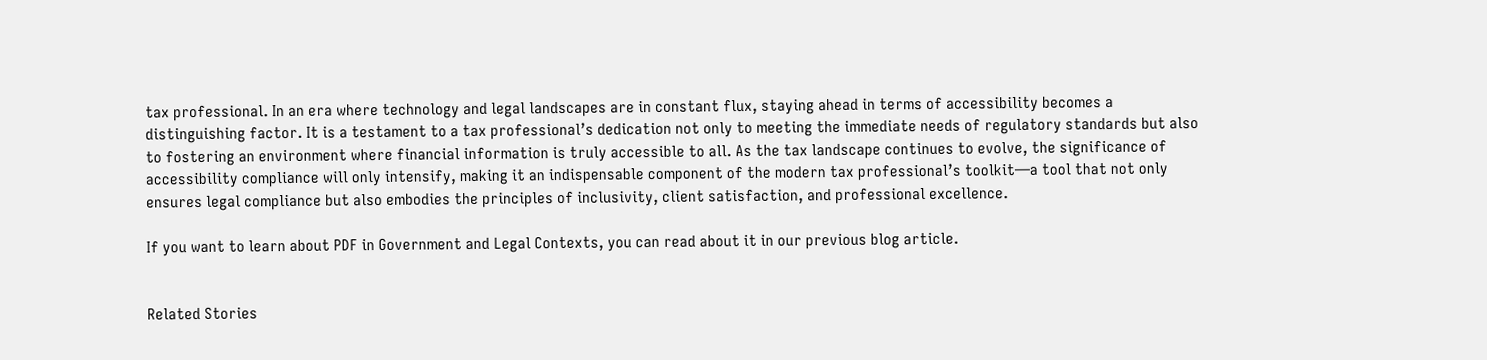tax professional. In an era where technology and legal landscapes are in constant flux, staying ahead in terms of accessibility becomes a distinguishing factor. It is a testament to a tax professional’s dedication not only to meeting the immediate needs of regulatory standards but also to fostering an environment where financial information is truly accessible to all. As the tax landscape continues to evolve, the significance of accessibility compliance will only intensify, making it an indispensable component of the modern tax professional’s toolkit—a tool that not only ensures legal compliance but also embodies the principles of inclusivity, client satisfaction, and professional excellence.

If you want to learn about PDF in Government and Legal Contexts, you can read about it in our previous blog article.


Related Stories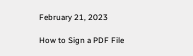February 21, 2023

How to Sign a PDF File